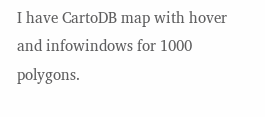I have CartoDB map with hover and infowindows for 1000 polygons.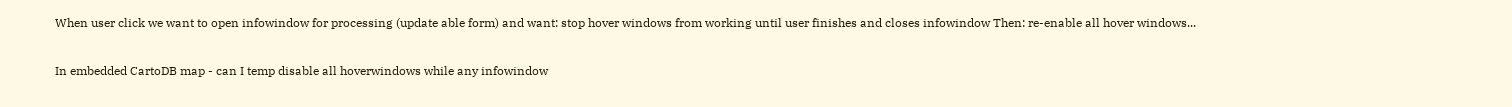When user click we want to open infowindow for processing (update able form) and want: stop hover windows from working until user finishes and closes infowindow Then: re-enable all hover windows...

In embedded CartoDB map - can I temp disable all hoverwindows while any infowindow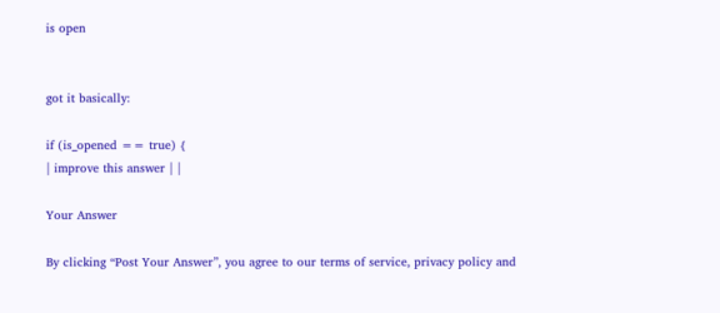is open


got it basically:

if (is_opened == true) {
| improve this answer | |

Your Answer

By clicking “Post Your Answer”, you agree to our terms of service, privacy policy and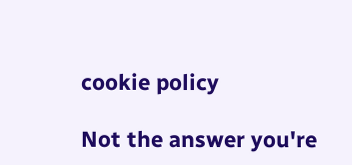cookie policy

Not the answer you're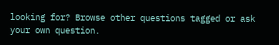looking for? Browse other questions tagged or ask your own question.